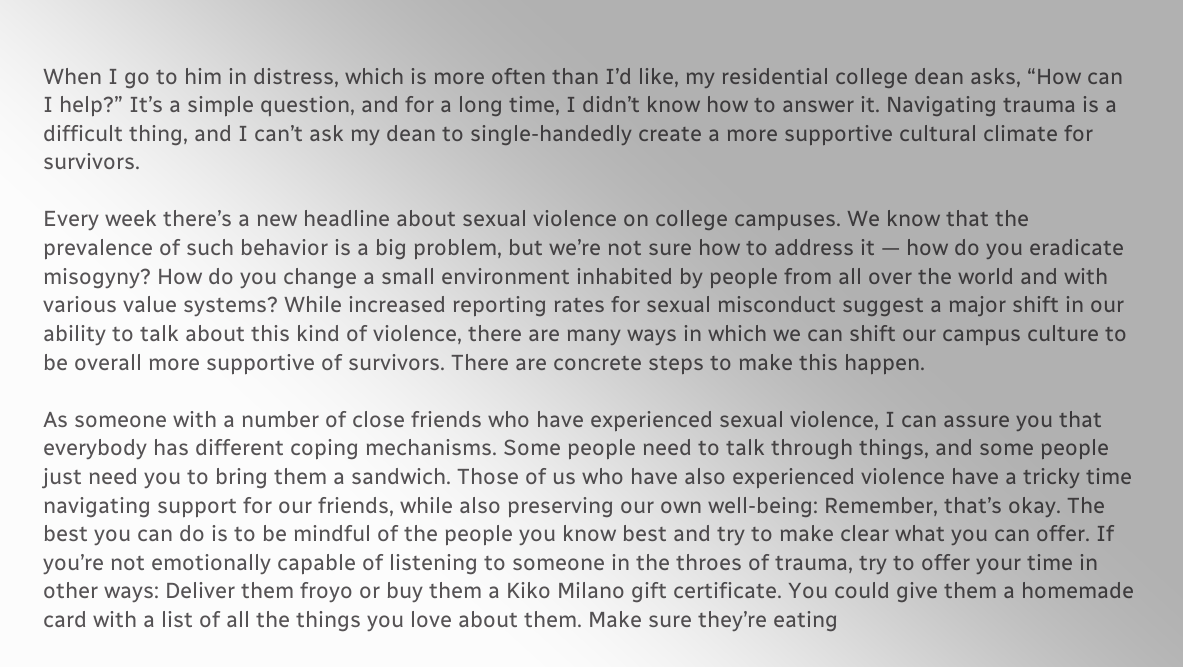When I go to him in distress, which is more often than I’d like, my residential college dean asks, “How can I help?” It’s a simple question, and for a long time, I didn’t know how to answer it. Navigating trauma is a difficult thing, and I can’t ask my dean to single-handedly create a more supportive cultural climate for survivors.

Every week there’s a new headline about sexual violence on college campuses. We know that the prevalence of such behavior is a big problem, but we’re not sure how to address it — how do you eradicate misogyny? How do you change a small environment inhabited by people from all over the world and with various value systems? While increased reporting rates for sexual misconduct suggest a major shift in our ability to talk about this kind of violence, there are many ways in which we can shift our campus culture to be overall more supportive of survivors. There are concrete steps to make this happen.

As someone with a number of close friends who have experienced sexual violence, I can assure you that everybody has different coping mechanisms. Some people need to talk through things, and some people just need you to bring them a sandwich. Those of us who have also experienced violence have a tricky time navigating support for our friends, while also preserving our own well-being: Remember, that’s okay. The best you can do is to be mindful of the people you know best and try to make clear what you can offer. If you’re not emotionally capable of listening to someone in the throes of trauma, try to offer your time in other ways: Deliver them froyo or buy them a Kiko Milano gift certificate. You could give them a homemade card with a list of all the things you love about them. Make sure they’re eating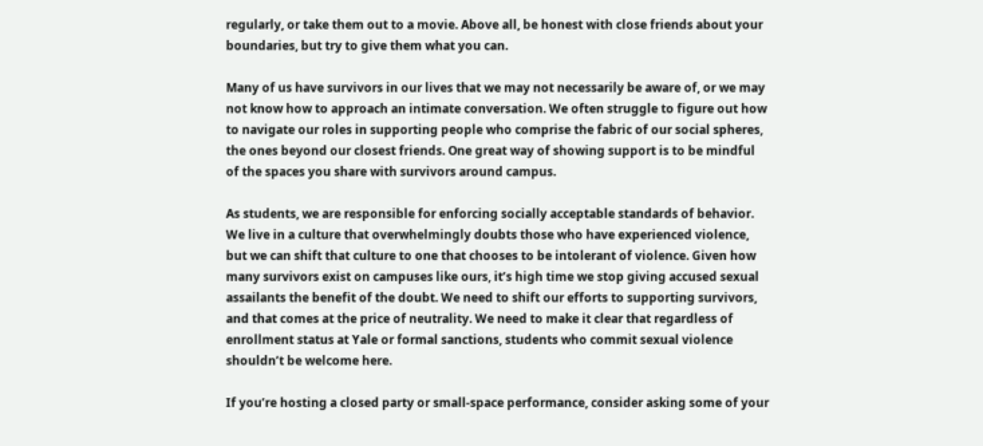regularly, or take them out to a movie. Above all, be honest with close friends about your boundaries, but try to give them what you can.

Many of us have survivors in our lives that we may not necessarily be aware of, or we may not know how to approach an intimate conversation. We often struggle to figure out how to navigate our roles in supporting people who comprise the fabric of our social spheres, the ones beyond our closest friends. One great way of showing support is to be mindful of the spaces you share with survivors around campus.

As students, we are responsible for enforcing socially acceptable standards of behavior. We live in a culture that overwhelmingly doubts those who have experienced violence, but we can shift that culture to one that chooses to be intolerant of violence. Given how many survivors exist on campuses like ours, it’s high time we stop giving accused sexual assailants the benefit of the doubt. We need to shift our efforts to supporting survivors, and that comes at the price of neutrality. We need to make it clear that regardless of enrollment status at Yale or formal sanctions, students who commit sexual violence shouldn’t be welcome here.

If you’re hosting a closed party or small-space performance, consider asking some of your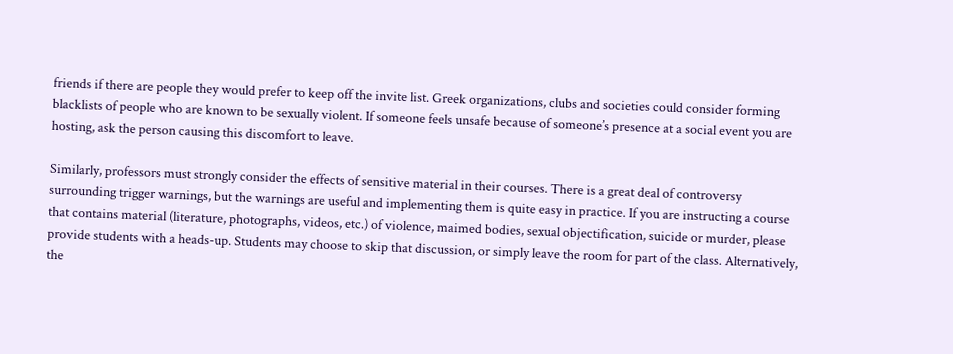friends if there are people they would prefer to keep off the invite list. Greek organizations, clubs and societies could consider forming blacklists of people who are known to be sexually violent. If someone feels unsafe because of someone’s presence at a social event you are hosting, ask the person causing this discomfort to leave.

Similarly, professors must strongly consider the effects of sensitive material in their courses. There is a great deal of controversy surrounding trigger warnings, but the warnings are useful and implementing them is quite easy in practice. If you are instructing a course that contains material (literature, photographs, videos, etc.) of violence, maimed bodies, sexual objectification, suicide or murder, please provide students with a heads-up. Students may choose to skip that discussion, or simply leave the room for part of the class. Alternatively, the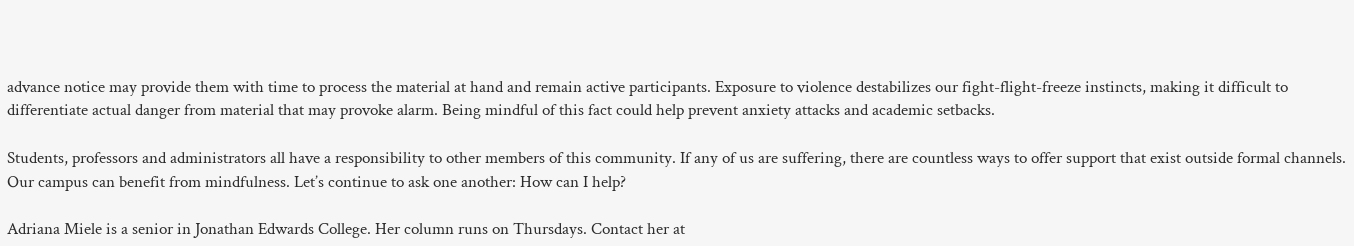advance notice may provide them with time to process the material at hand and remain active participants. Exposure to violence destabilizes our fight-flight-freeze instincts, making it difficult to differentiate actual danger from material that may provoke alarm. Being mindful of this fact could help prevent anxiety attacks and academic setbacks.

Students, professors and administrators all have a responsibility to other members of this community. If any of us are suffering, there are countless ways to offer support that exist outside formal channels. Our campus can benefit from mindfulness. Let’s continue to ask one another: How can I help?

Adriana Miele is a senior in Jonathan Edwards College. Her column runs on Thursdays. Contact her at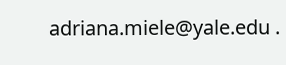adriana.miele@yale.edu .